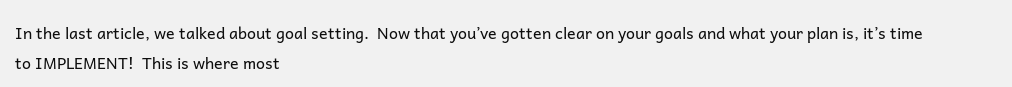In the last article, we talked about goal setting.  Now that you’ve gotten clear on your goals and what your plan is, it’s time to IMPLEMENT!  This is where most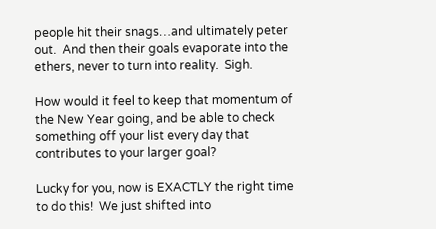people hit their snags…and ultimately peter out.  And then their goals evaporate into the ethers, never to turn into reality.  Sigh.

How would it feel to keep that momentum of the New Year going, and be able to check something off your list every day that contributes to your larger goal?

Lucky for you, now is EXACTLY the right time to do this!  We just shifted into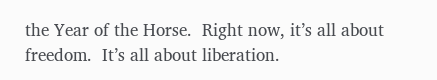the Year of the Horse.  Right now, it’s all about freedom.  It’s all about liberation.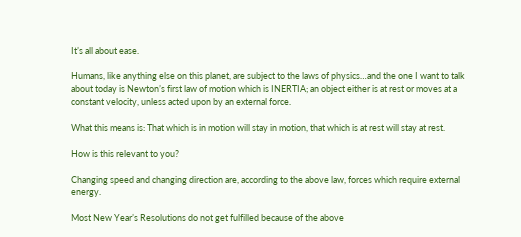It’s all about ease.

Humans, like anything else on this planet, are subject to the laws of physics…and the one I want to talk about today is Newton’s first law of motion which is INERTIA; an object either is at rest or moves at a constant velocity, unless acted upon by an external force.

What this means is: That which is in motion will stay in motion, that which is at rest will stay at rest.

How is this relevant to you?

Changing speed and changing direction are, according to the above law, forces which require external energy.

Most New Year’s Resolutions do not get fulfilled because of the above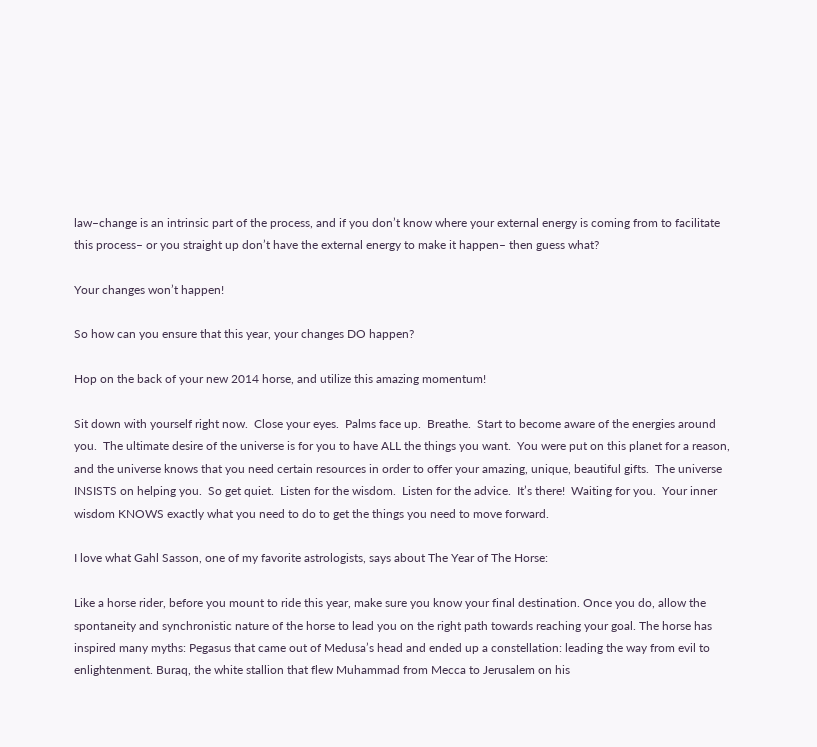law–change is an intrinsic part of the process, and if you don’t know where your external energy is coming from to facilitate this process– or you straight up don’t have the external energy to make it happen– then guess what?

Your changes won’t happen!

So how can you ensure that this year, your changes DO happen?

Hop on the back of your new 2014 horse, and utilize this amazing momentum!

Sit down with yourself right now.  Close your eyes.  Palms face up.  Breathe.  Start to become aware of the energies around you.  The ultimate desire of the universe is for you to have ALL the things you want.  You were put on this planet for a reason, and the universe knows that you need certain resources in order to offer your amazing, unique, beautiful gifts.  The universe INSISTS on helping you.  So get quiet.  Listen for the wisdom.  Listen for the advice.  It’s there!  Waiting for you.  Your inner wisdom KNOWS exactly what you need to do to get the things you need to move forward.

I love what Gahl Sasson, one of my favorite astrologists, says about The Year of The Horse:

Like a horse rider, before you mount to ride this year, make sure you know your final destination. Once you do, allow the spontaneity and synchronistic nature of the horse to lead you on the right path towards reaching your goal. The horse has inspired many myths: Pegasus that came out of Medusa’s head and ended up a constellation: leading the way from evil to enlightenment. Buraq, the white stallion that flew Muhammad from Mecca to Jerusalem on his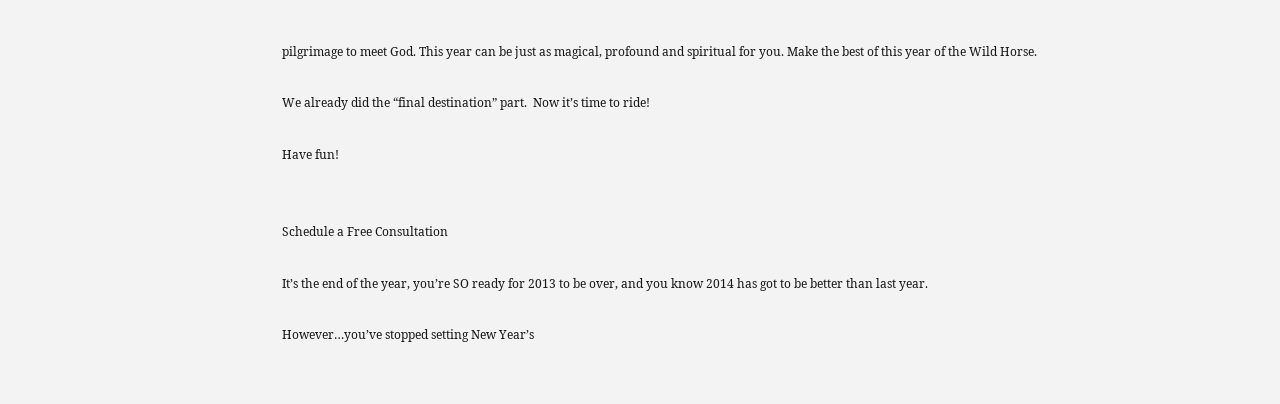pilgrimage to meet God. This year can be just as magical, profound and spiritual for you. Make the best of this year of the Wild Horse.

We already did the “final destination” part.  Now it’s time to ride!

Have fun!


Schedule a Free Consultation

It’s the end of the year, you’re SO ready for 2013 to be over, and you know 2014 has got to be better than last year.

However…you’ve stopped setting New Year’s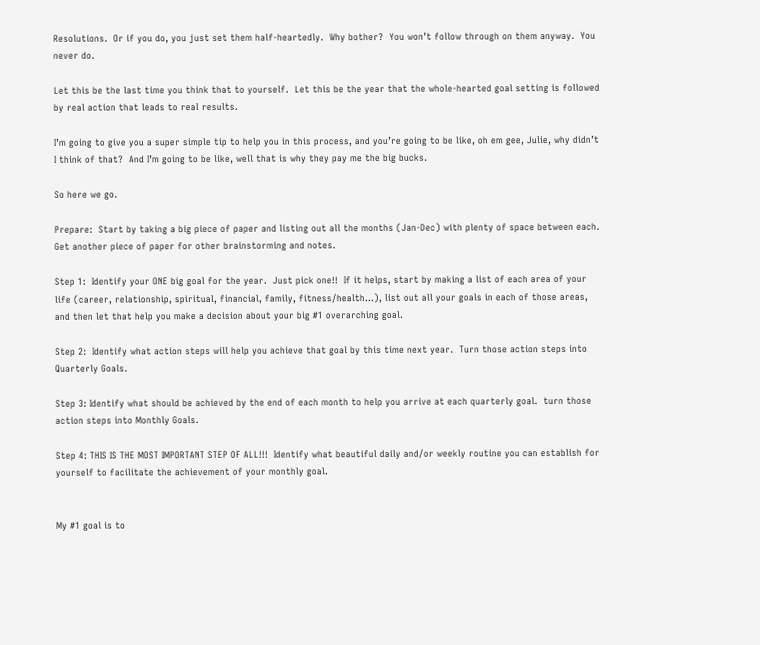Resolutions.  Or if you do, you just set them half-heartedly.  Why bother?  You won’t follow through on them anyway.  You never do.

Let this be the last time you think that to yourself.  Let this be the year that the whole-hearted goal setting is followed by real action that leads to real results.

I’m going to give you a super simple tip to help you in this process, and you’re going to be like, oh em gee, Julie, why didn’t I think of that?  And I’m going to be like, well that is why they pay me the big bucks.

So here we go.

Prepare:  Start by taking a big piece of paper and listing out all the months (Jan-Dec) with plenty of space between each.  Get another piece of paper for other brainstorming and notes.

Step 1:  Identify your ONE big goal for the year.  Just pick one!!  If it helps, start by making a list of each area of your life (career, relationship, spiritual, financial, family, fitness/health…), list out all your goals in each of those areas, and then let that help you make a decision about your big #1 overarching goal.

Step 2:  Identify what action steps will help you achieve that goal by this time next year.  Turn those action steps into Quarterly Goals.

Step 3: Identify what should be achieved by the end of each month to help you arrive at each quarterly goal.  turn those action steps into Monthly Goals.

Step 4: THIS IS THE MOST IMPORTANT STEP OF ALL!!!  Identify what beautiful daily and/or weekly routine you can establish for yourself to facilitate the achievement of your monthly goal.


My #1 goal is to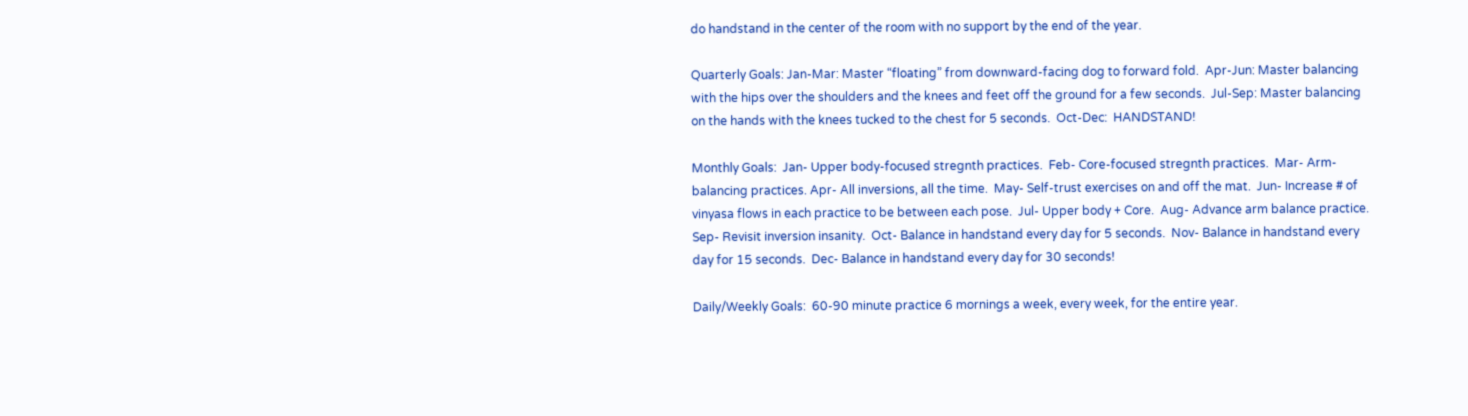do handstand in the center of the room with no support by the end of the year.

Quarterly Goals: Jan-Mar: Master “floating” from downward-facing dog to forward fold.  Apr-Jun: Master balancing with the hips over the shoulders and the knees and feet off the ground for a few seconds.  Jul-Sep: Master balancing on the hands with the knees tucked to the chest for 5 seconds.  Oct-Dec:  HANDSTAND!

Monthly Goals:  Jan- Upper body-focused stregnth practices.  Feb- Core-focused stregnth practices.  Mar- Arm-balancing practices. Apr- All inversions, all the time.  May- Self-trust exercises on and off the mat.  Jun- Increase # of vinyasa flows in each practice to be between each pose.  Jul- Upper body + Core.  Aug- Advance arm balance practice.  Sep- Revisit inversion insanity.  Oct- Balance in handstand every day for 5 seconds.  Nov- Balance in handstand every day for 15 seconds.  Dec- Balance in handstand every day for 30 seconds!

Daily/Weekly Goals:  60-90 minute practice 6 mornings a week, every week, for the entire year.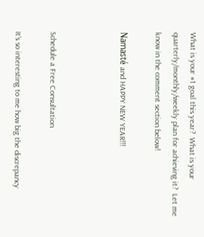What is your #1 goal this year?  What is your quarterly/monthly/weekly plan for achieving it?  Let me know in the comment section below!

Namasté and HAPPY NEW YEAR!!!



Schedule a Free Consultation

It’s so interesting to me how big the discrepancy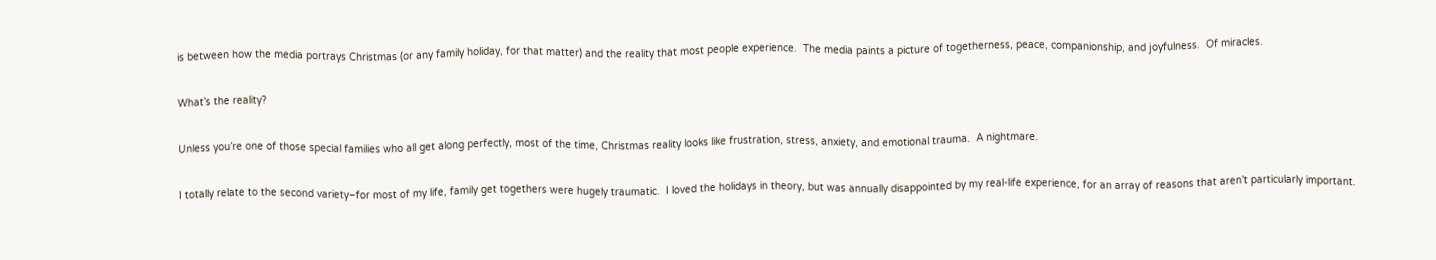is between how the media portrays Christmas (or any family holiday, for that matter) and the reality that most people experience.  The media paints a picture of togetherness, peace, companionship, and joyfulness.  Of miracles.

What’s the reality?

Unless you’re one of those special families who all get along perfectly, most of the time, Christmas reality looks like frustration, stress, anxiety, and emotional trauma.  A nightmare.

I totally relate to the second variety–for most of my life, family get togethers were hugely traumatic.  I loved the holidays in theory, but was annually disappointed by my real-life experience, for an array of reasons that aren’t particularly important.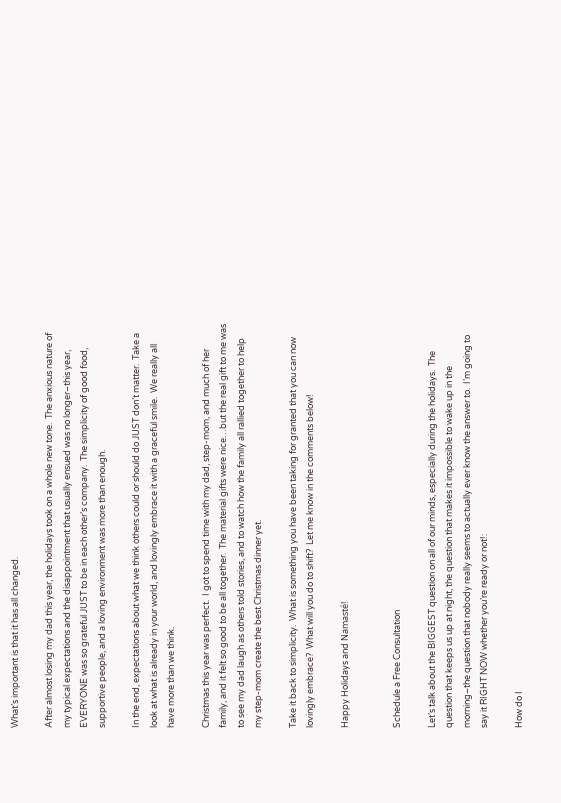What’s important is that it has all changed.

After almost losing my dad this year, the holidays took on a whole new tone.  The anxious nature of my typical expectations and the disappointment that usually ensued was no longer–this year, EVERYONE was so grateful JUST to be in each other’s company.  The simplicity of good food, supportive people, and a loving environment was more than enough.

In the end, expectations about what we think others could or should do JUST don’t matter.  Take a look at what is already in your world, and lovingly embrace it with a graceful smile.  We really all have more than we think.

Christmas this year was perfect.  I got to spend time with my dad, step-mom, and much of her family, and it felt so good to be all together.  The material gifts were nice…but the real gift to me was to see my dad laugh as others told stories, and to watch how the family all rallied together to help my step-mom create the best Christmas dinner yet.

Take it back to simplicity.  What is something you have been taking for granted that you can now lovingly embrace?  What will you do to shift?  Let me know in the comments below!

Happy Holidays and Namasté!


Schedule a Free Consultation

Let’s talk about the BIGGEST question on all of our minds, especially during the holidays.  The question that keeps us up at night, the question that makes it impossible to wake up in the morning–the question that nobody really seems to actually ever know the answer to.  I’m going to say it RIGHT NOW whether you’re ready or not!:

How do I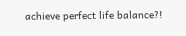achieve perfect life balance?!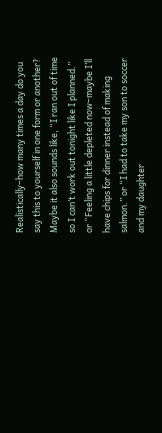Realistically–how many times a day do you say this to yourself in one form or another?  Maybe it also sounds like, “I ran out of time so I can’t work out tonight like I planned.” or “Feeling a little depleted now–maybe I’ll have chips for dinner instead of making salmon.” or “I had to take my son to soccer and my daughter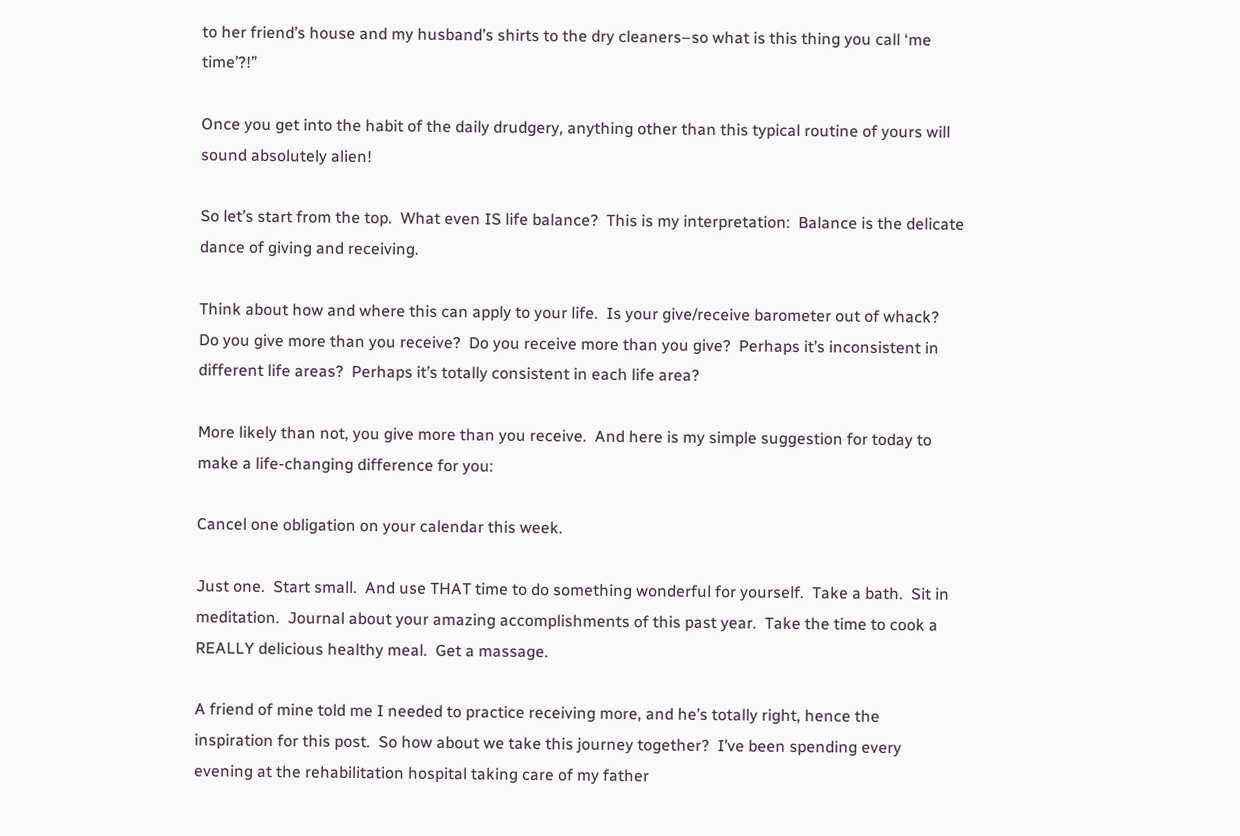to her friend’s house and my husband’s shirts to the dry cleaners–so what is this thing you call ‘me time’?!”

Once you get into the habit of the daily drudgery, anything other than this typical routine of yours will sound absolutely alien!

So let’s start from the top.  What even IS life balance?  This is my interpretation:  Balance is the delicate dance of giving and receiving.

Think about how and where this can apply to your life.  Is your give/receive barometer out of whack?  Do you give more than you receive?  Do you receive more than you give?  Perhaps it’s inconsistent in different life areas?  Perhaps it’s totally consistent in each life area?

More likely than not, you give more than you receive.  And here is my simple suggestion for today to make a life-changing difference for you:

Cancel one obligation on your calendar this week.

Just one.  Start small.  And use THAT time to do something wonderful for yourself.  Take a bath.  Sit in meditation.  Journal about your amazing accomplishments of this past year.  Take the time to cook a REALLY delicious healthy meal.  Get a massage.

A friend of mine told me I needed to practice receiving more, and he’s totally right, hence the inspiration for this post.  So how about we take this journey together?  I’ve been spending every evening at the rehabilitation hospital taking care of my father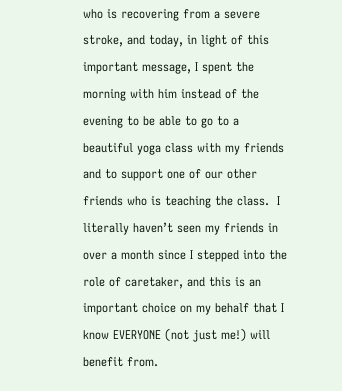who is recovering from a severe stroke, and today, in light of this important message, I spent the morning with him instead of the evening to be able to go to a beautiful yoga class with my friends and to support one of our other friends who is teaching the class.  I literally haven’t seen my friends in over a month since I stepped into the role of caretaker, and this is an important choice on my behalf that I know EVERYONE (not just me!) will benefit from.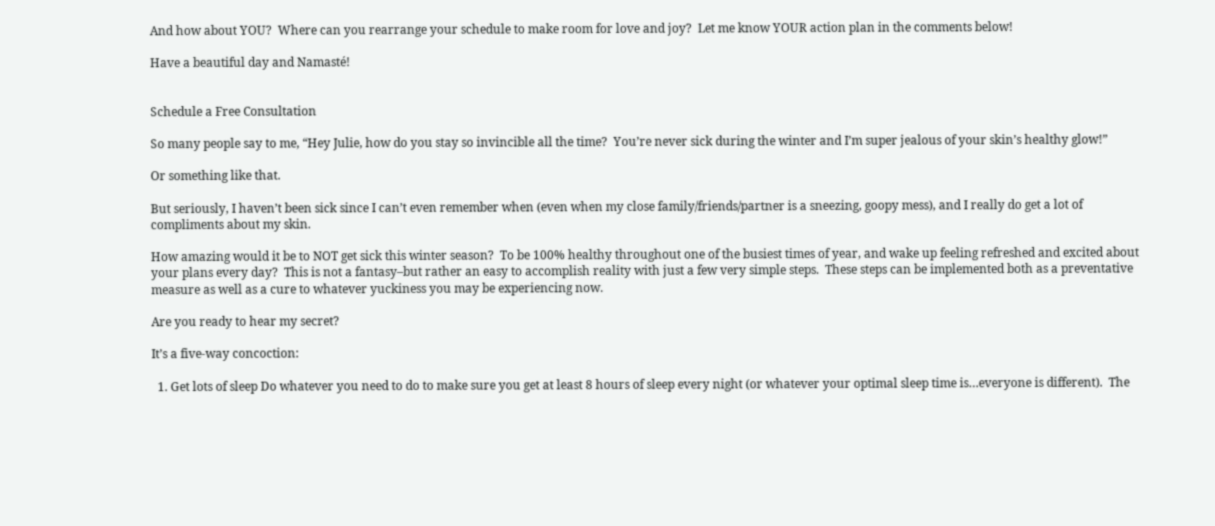And how about YOU?  Where can you rearrange your schedule to make room for love and joy?  Let me know YOUR action plan in the comments below!

Have a beautiful day and Namasté!


Schedule a Free Consultation

So many people say to me, “Hey Julie, how do you stay so invincible all the time?  You’re never sick during the winter and I’m super jealous of your skin’s healthy glow!”

Or something like that.

But seriously, I haven’t been sick since I can’t even remember when (even when my close family/friends/partner is a sneezing, goopy mess), and I really do get a lot of compliments about my skin.

How amazing would it be to NOT get sick this winter season?  To be 100% healthy throughout one of the busiest times of year, and wake up feeling refreshed and excited about your plans every day?  This is not a fantasy–but rather an easy to accomplish reality with just a few very simple steps.  These steps can be implemented both as a preventative measure as well as a cure to whatever yuckiness you may be experiencing now.

Are you ready to hear my secret?

It’s a five-way concoction:

  1. Get lots of sleep Do whatever you need to do to make sure you get at least 8 hours of sleep every night (or whatever your optimal sleep time is…everyone is different).  The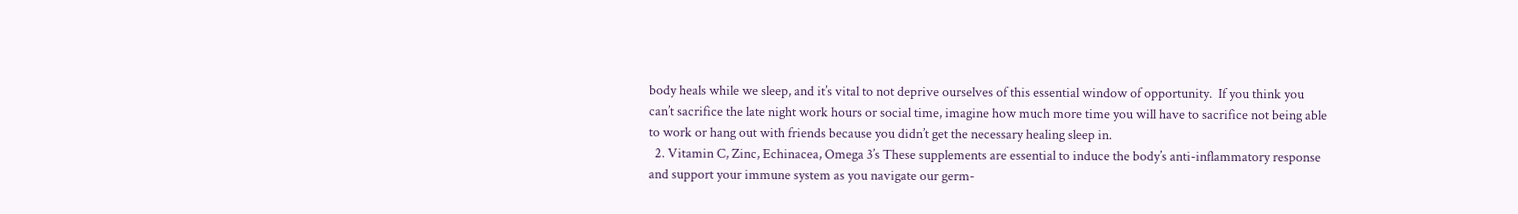body heals while we sleep, and it’s vital to not deprive ourselves of this essential window of opportunity.  If you think you can’t sacrifice the late night work hours or social time, imagine how much more time you will have to sacrifice not being able to work or hang out with friends because you didn’t get the necessary healing sleep in.
  2. Vitamin C, Zinc, Echinacea, Omega 3’s These supplements are essential to induce the body’s anti-inflammatory response and support your immune system as you navigate our germ-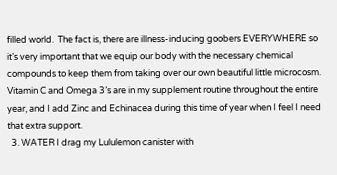filled world.  The fact is, there are illness-inducing goobers EVERYWHERE so it’s very important that we equip our body with the necessary chemical compounds to keep them from taking over our own beautiful little microcosm.  Vitamin C and Omega 3’s are in my supplement routine throughout the entire year, and I add Zinc and Echinacea during this time of year when I feel I need that extra support.
  3. WATER I drag my Lululemon canister with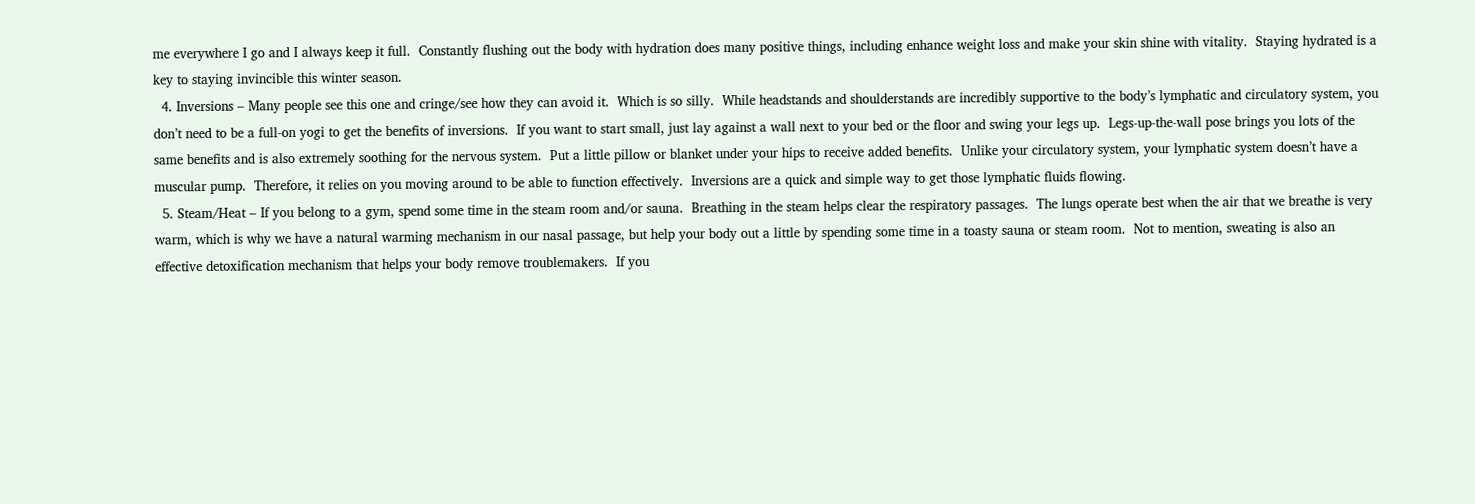me everywhere I go and I always keep it full.  Constantly flushing out the body with hydration does many positive things, including enhance weight loss and make your skin shine with vitality.  Staying hydrated is a key to staying invincible this winter season.
  4. Inversions – Many people see this one and cringe/see how they can avoid it.  Which is so silly.  While headstands and shoulderstands are incredibly supportive to the body’s lymphatic and circulatory system, you don’t need to be a full-on yogi to get the benefits of inversions.  If you want to start small, just lay against a wall next to your bed or the floor and swing your legs up.  Legs-up-the-wall pose brings you lots of the same benefits and is also extremely soothing for the nervous system.  Put a little pillow or blanket under your hips to receive added benefits.  Unlike your circulatory system, your lymphatic system doesn’t have a muscular pump.  Therefore, it relies on you moving around to be able to function effectively.  Inversions are a quick and simple way to get those lymphatic fluids flowing.
  5. Steam/Heat – If you belong to a gym, spend some time in the steam room and/or sauna.  Breathing in the steam helps clear the respiratory passages.  The lungs operate best when the air that we breathe is very warm, which is why we have a natural warming mechanism in our nasal passage, but help your body out a little by spending some time in a toasty sauna or steam room.  Not to mention, sweating is also an effective detoxification mechanism that helps your body remove troublemakers.  If you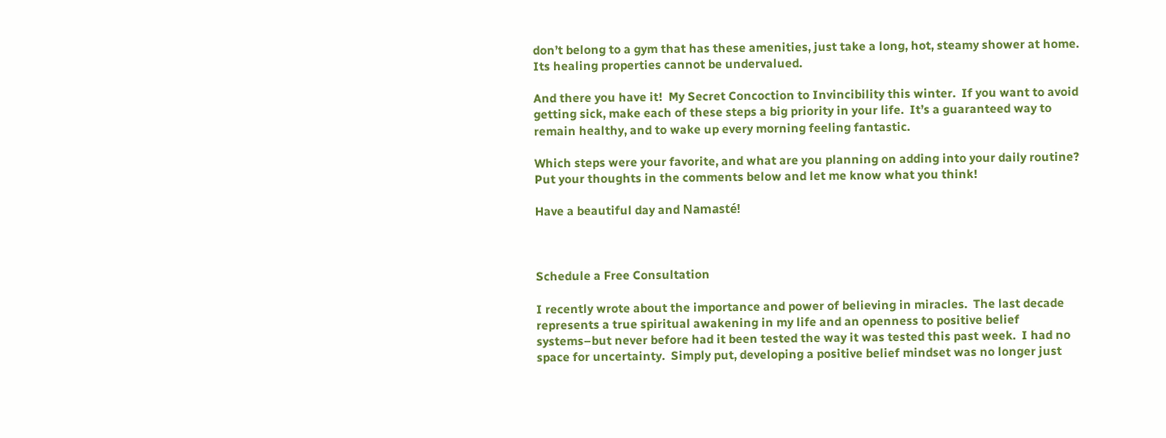don’t belong to a gym that has these amenities, just take a long, hot, steamy shower at home.  Its healing properties cannot be undervalued.

And there you have it!  My Secret Concoction to Invincibility this winter.  If you want to avoid getting sick, make each of these steps a big priority in your life.  It’s a guaranteed way to remain healthy, and to wake up every morning feeling fantastic.

Which steps were your favorite, and what are you planning on adding into your daily routine?  Put your thoughts in the comments below and let me know what you think!

Have a beautiful day and Namasté!



Schedule a Free Consultation

I recently wrote about the importance and power of believing in miracles.  The last decade represents a true spiritual awakening in my life and an openness to positive belief systems–but never before had it been tested the way it was tested this past week.  I had no space for uncertainty.  Simply put, developing a positive belief mindset was no longer just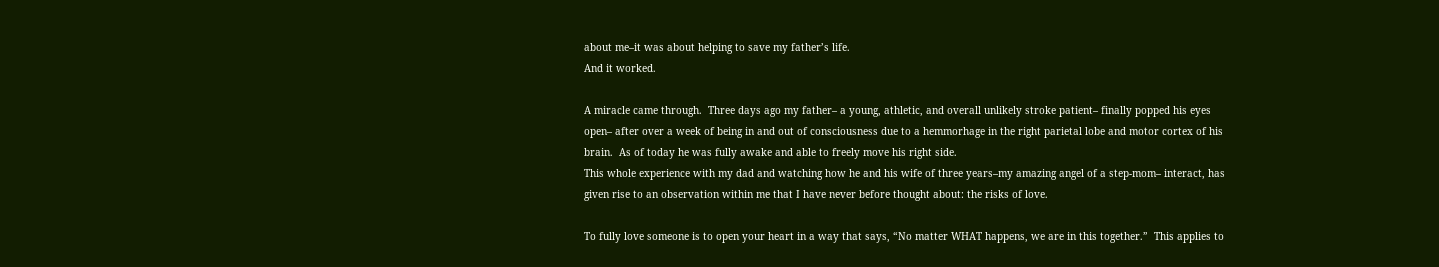about me–it was about helping to save my father’s life.
And it worked.

A miracle came through.  Three days ago my father– a young, athletic, and overall unlikely stroke patient– finally popped his eyes open– after over a week of being in and out of consciousness due to a hemmorhage in the right parietal lobe and motor cortex of his brain.  As of today he was fully awake and able to freely move his right side.
This whole experience with my dad and watching how he and his wife of three years–my amazing angel of a step-mom– interact, has given rise to an observation within me that I have never before thought about: the risks of love.

To fully love someone is to open your heart in a way that says, “No matter WHAT happens, we are in this together.”  This applies to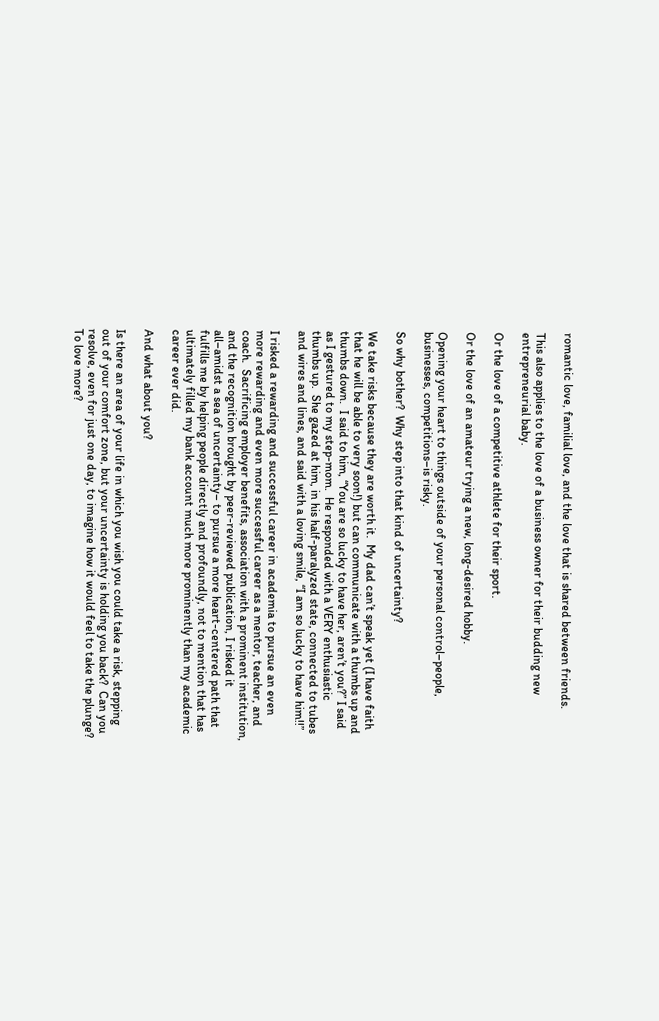romantic love, familial love, and the love that is shared between friends.

This also applies to the love of a business owner for their budding new entrepreneurial baby.

Or the love of a competitive athlete for their sport.

Or the love of an amateur trying a new, long-desired hobby.

Opening your heart to things outside of your personal control–people, businesses, competitions–is risky.

So why bother?  Why step into that kind of uncertainty?

We take risks because they are worth it.  My dad can’t speak yet (I have faith that he will be able to very soon!) but can communicate with a thumbs up and thumbs down.  I said to him, “You are so lucky to have her, aren’t you?” I said as I gestured to my step-mom.  He responded with a VERY enthusiastic thumbs up.  She gazed at him, in his half-paralyzed state, connected to tubes and wires and lines, and said with a loving smile, “I am so lucky to have him!!”

I risked a rewarding and successful career in academia to pursue an even more rewarding and even more successful career as a mentor, teacher, and coach.  Sacrificing employer benefits, association with a prominent institution, and the recognition brought by peer-reviewed publication, I risked it all–amidst a sea of uncertainty– to pursue a more heart-centered path that fulfills me by helping people directly and profoundly, not to mention that has ultimately filled my bank account much more prominently than my academic career ever did.

And what about you?

Is there an area of your life in which you wish you could take a risk, stepping out of your comfort zone, but your uncertainty is holding you back?  Can you resolve, even for just one day, to imagine how it would feel to take the plunge?  To love more?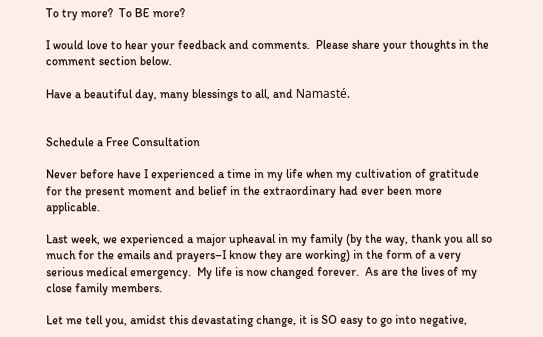To try more?  To BE more?

I would love to hear your feedback and comments.  Please share your thoughts in the comment section below.

Have a beautiful day, many blessings to all, and Namasté.


Schedule a Free Consultation

Never before have I experienced a time in my life when my cultivation of gratitude for the present moment and belief in the extraordinary had ever been more applicable.

Last week, we experienced a major upheaval in my family (by the way, thank you all so much for the emails and prayers–I know they are working) in the form of a very serious medical emergency.  My life is now changed forever.  As are the lives of my close family members.

Let me tell you, amidst this devastating change, it is SO easy to go into negative,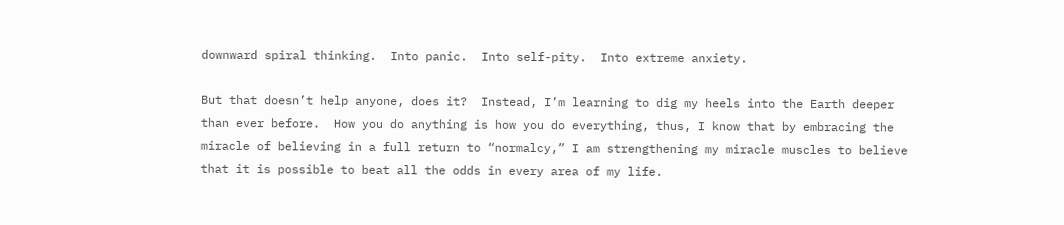downward spiral thinking.  Into panic.  Into self-pity.  Into extreme anxiety.

But that doesn’t help anyone, does it?  Instead, I’m learning to dig my heels into the Earth deeper than ever before.  How you do anything is how you do everything, thus, I know that by embracing the miracle of believing in a full return to “normalcy,” I am strengthening my miracle muscles to believe that it is possible to beat all the odds in every area of my life.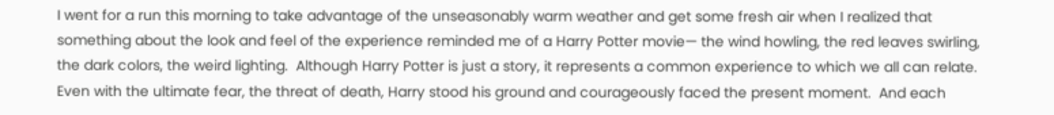I went for a run this morning to take advantage of the unseasonably warm weather and get some fresh air when I realized that something about the look and feel of the experience reminded me of a Harry Potter movie— the wind howling, the red leaves swirling, the dark colors, the weird lighting.  Although Harry Potter is just a story, it represents a common experience to which we all can relate.   Even with the ultimate fear, the threat of death, Harry stood his ground and courageously faced the present moment.  And each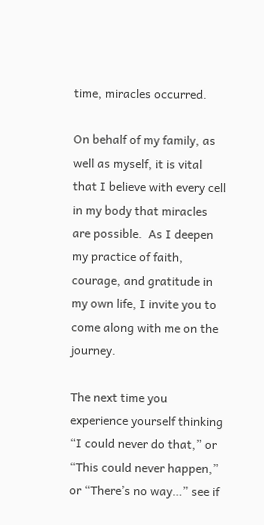time, miracles occurred.

On behalf of my family, as well as myself, it is vital that I believe with every cell in my body that miracles are possible.  As I deepen my practice of faith, courage, and gratitude in my own life, I invite you to come along with me on the journey.

The next time you experience yourself thinking “I could never do that,” or “This could never happen,” or “There’s no way…” see if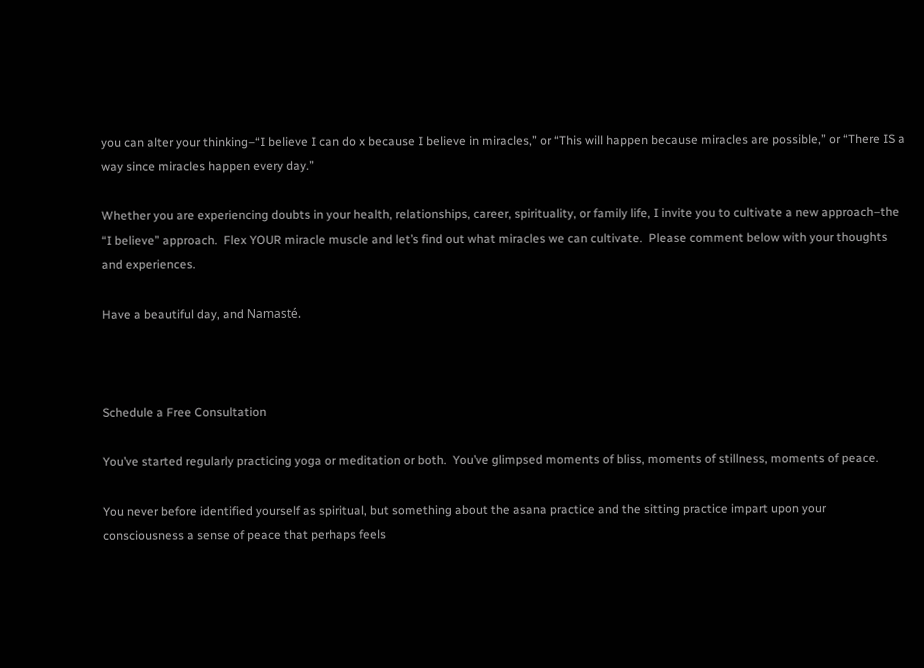you can alter your thinking–“I believe I can do x because I believe in miracles,” or “This will happen because miracles are possible,” or “There IS a way since miracles happen every day.”

Whether you are experiencing doubts in your health, relationships, career, spirituality, or family life, I invite you to cultivate a new approach–the “I believe” approach.  Flex YOUR miracle muscle and let’s find out what miracles we can cultivate.  Please comment below with your thoughts and experiences.

Have a beautiful day, and Namasté.



Schedule a Free Consultation

You’ve started regularly practicing yoga or meditation or both.  You’ve glimpsed moments of bliss, moments of stillness, moments of peace.

You never before identified yourself as spiritual, but something about the asana practice and the sitting practice impart upon your consciousness a sense of peace that perhaps feels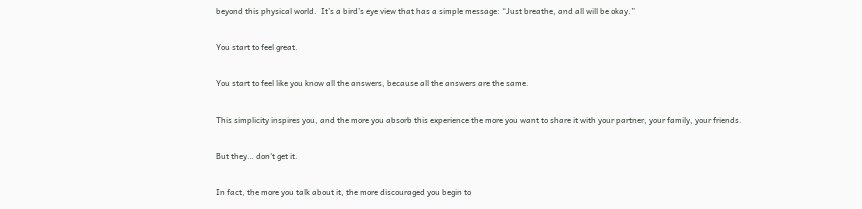beyond this physical world.  It’s a bird’s eye view that has a simple message: “Just breathe, and all will be okay.”

You start to feel great.

You start to feel like you know all the answers, because all the answers are the same.

This simplicity inspires you, and the more you absorb this experience the more you want to share it with your partner, your family, your friends.

But they… don’t get it.

In fact, the more you talk about it, the more discouraged you begin to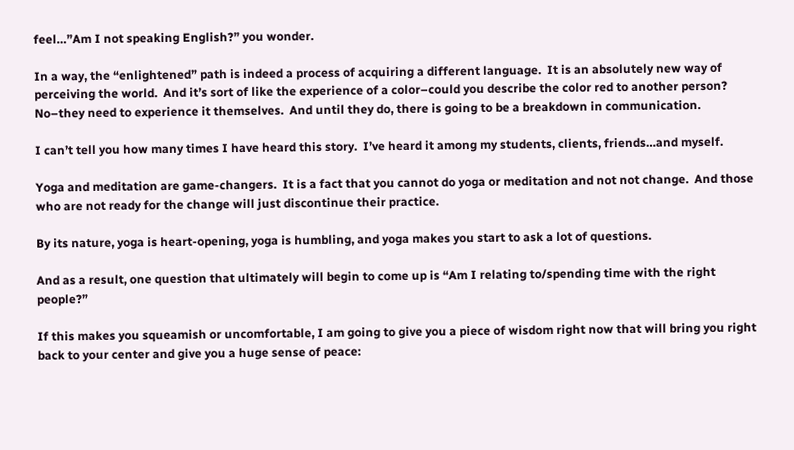feel…”Am I not speaking English?” you wonder.

In a way, the “enlightened” path is indeed a process of acquiring a different language.  It is an absolutely new way of perceiving the world.  And it’s sort of like the experience of a color–could you describe the color red to another person?  No–they need to experience it themselves.  And until they do, there is going to be a breakdown in communication.

I can’t tell you how many times I have heard this story.  I’ve heard it among my students, clients, friends…and myself.

Yoga and meditation are game-changers.  It is a fact that you cannot do yoga or meditation and not not change.  And those who are not ready for the change will just discontinue their practice.

By its nature, yoga is heart-opening, yoga is humbling, and yoga makes you start to ask a lot of questions.

And as a result, one question that ultimately will begin to come up is “Am I relating to/spending time with the right people?”

If this makes you squeamish or uncomfortable, I am going to give you a piece of wisdom right now that will bring you right back to your center and give you a huge sense of peace: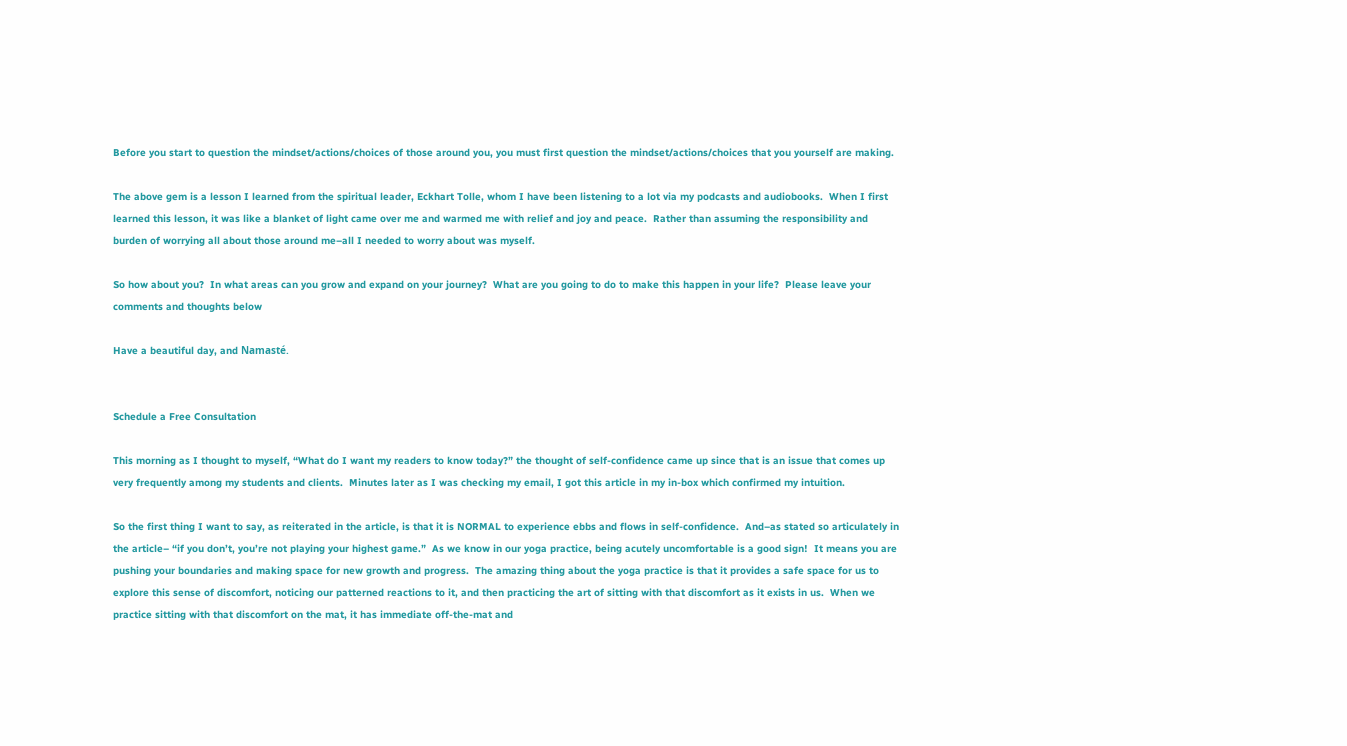Before you start to question the mindset/actions/choices of those around you, you must first question the mindset/actions/choices that you yourself are making.

The above gem is a lesson I learned from the spiritual leader, Eckhart Tolle, whom I have been listening to a lot via my podcasts and audiobooks.  When I first learned this lesson, it was like a blanket of light came over me and warmed me with relief and joy and peace.  Rather than assuming the responsibility and burden of worrying all about those around me–all I needed to worry about was myself.

So how about you?  In what areas can you grow and expand on your journey?  What are you going to do to make this happen in your life?  Please leave your comments and thoughts below

Have a beautiful day, and Namasté.


Schedule a Free Consultation

This morning as I thought to myself, “What do I want my readers to know today?” the thought of self-confidence came up since that is an issue that comes up very frequently among my students and clients.  Minutes later as I was checking my email, I got this article in my in-box which confirmed my intuition.

So the first thing I want to say, as reiterated in the article, is that it is NORMAL to experience ebbs and flows in self-confidence.  And–as stated so articulately in the article– “if you don’t, you’re not playing your highest game.”  As we know in our yoga practice, being acutely uncomfortable is a good sign!  It means you are pushing your boundaries and making space for new growth and progress.  The amazing thing about the yoga practice is that it provides a safe space for us to explore this sense of discomfort, noticing our patterned reactions to it, and then practicing the art of sitting with that discomfort as it exists in us.  When we practice sitting with that discomfort on the mat, it has immediate off-the-mat and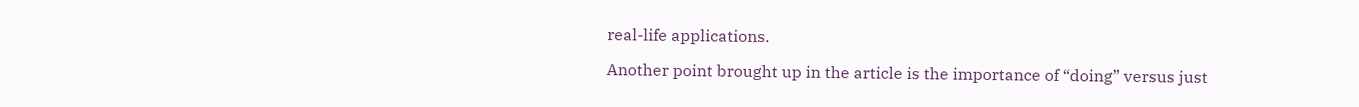real-life applications.

Another point brought up in the article is the importance of “doing” versus just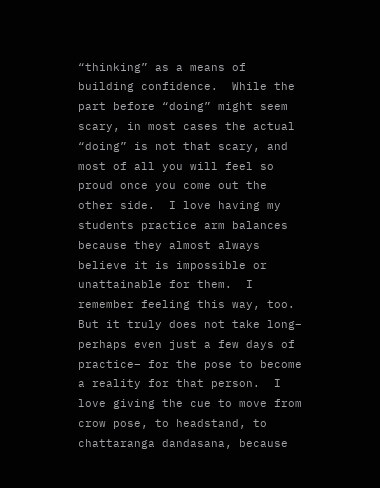“thinking” as a means of building confidence.  While the part before “doing” might seem scary, in most cases the actual “doing” is not that scary, and most of all you will feel so proud once you come out the other side.  I love having my students practice arm balances because they almost always believe it is impossible or unattainable for them.  I remember feeling this way, too.  But it truly does not take long– perhaps even just a few days of practice– for the pose to become a reality for that person.  I love giving the cue to move from crow pose, to headstand, to chattaranga dandasana, because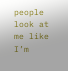people look at me like I’m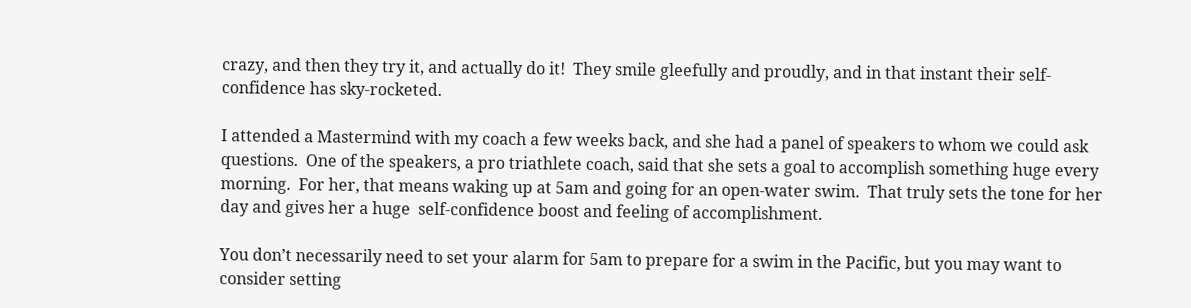crazy, and then they try it, and actually do it!  They smile gleefully and proudly, and in that instant their self-confidence has sky-rocketed.

I attended a Mastermind with my coach a few weeks back, and she had a panel of speakers to whom we could ask questions.  One of the speakers, a pro triathlete coach, said that she sets a goal to accomplish something huge every morning.  For her, that means waking up at 5am and going for an open-water swim.  That truly sets the tone for her day and gives her a huge  self-confidence boost and feeling of accomplishment.

You don’t necessarily need to set your alarm for 5am to prepare for a swim in the Pacific, but you may want to consider setting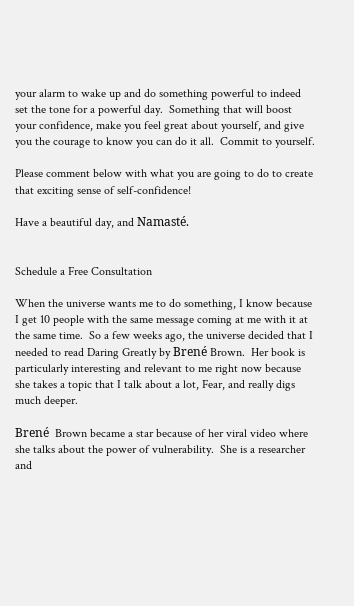your alarm to wake up and do something powerful to indeed set the tone for a powerful day.  Something that will boost your confidence, make you feel great about yourself, and give you the courage to know you can do it all.  Commit to yourself.

Please comment below with what you are going to do to create that exciting sense of self-confidence!

Have a beautiful day, and Namasté.


Schedule a Free Consultation

When the universe wants me to do something, I know because I get 10 people with the same message coming at me with it at the same time.  So a few weeks ago, the universe decided that I needed to read Daring Greatly by Brené Brown.  Her book is particularly interesting and relevant to me right now because she takes a topic that I talk about a lot, Fear, and really digs much deeper.

Brené  Brown became a star because of her viral video where she talks about the power of vulnerability.  She is a researcher and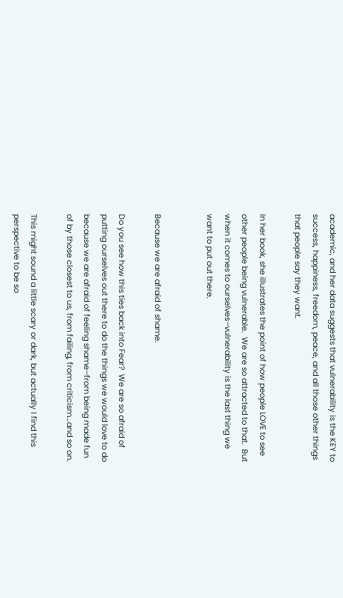academic, and her data suggests that vulnerability is the KEY to success, happiness, freedom, peace, and all those other things that people say they want.

In her book, she illustrates the point of how people LOVE to see other people being vulnerable.  We are so attracted to that.  But when it comes to ourselves–vulnerability is the last thing we want to put out there.


Because we are afraid of shame.

Do you see how this ties back into Fear?  We are so afraid of putting ourselves out there to do the things we would love to do because we are afraid of feeling shame–from being made fun of by those closest to us, from failing, from criticism…and so on.

This might sound a little scary or dark, but actually I find this perspective to be so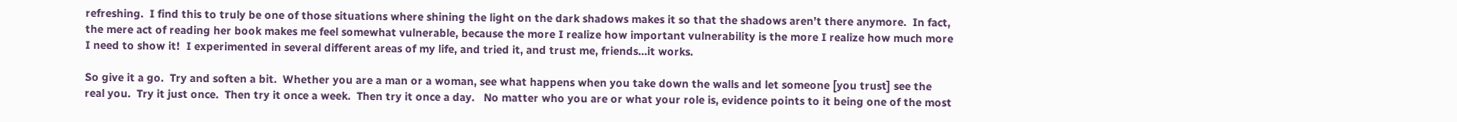refreshing.  I find this to truly be one of those situations where shining the light on the dark shadows makes it so that the shadows aren’t there anymore.  In fact, the mere act of reading her book makes me feel somewhat vulnerable, because the more I realize how important vulnerability is the more I realize how much more I need to show it!  I experimented in several different areas of my life, and tried it, and trust me, friends…it works.

So give it a go.  Try and soften a bit.  Whether you are a man or a woman, see what happens when you take down the walls and let someone [you trust] see the real you.  Try it just once.  Then try it once a week.  Then try it once a day.   No matter who you are or what your role is, evidence points to it being one of the most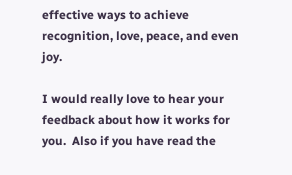effective ways to achieve recognition, love, peace, and even joy.

I would really love to hear your feedback about how it works for you.  Also if you have read the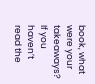book, what were your takeaways?  If you haven’t read the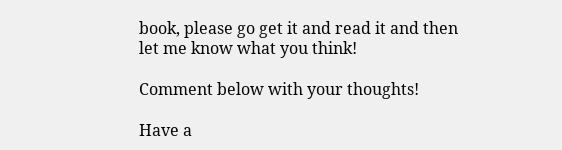book, please go get it and read it and then let me know what you think!

Comment below with your thoughts!

Have a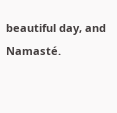beautiful day, and Namasté.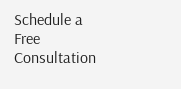Schedule a Free Consultation